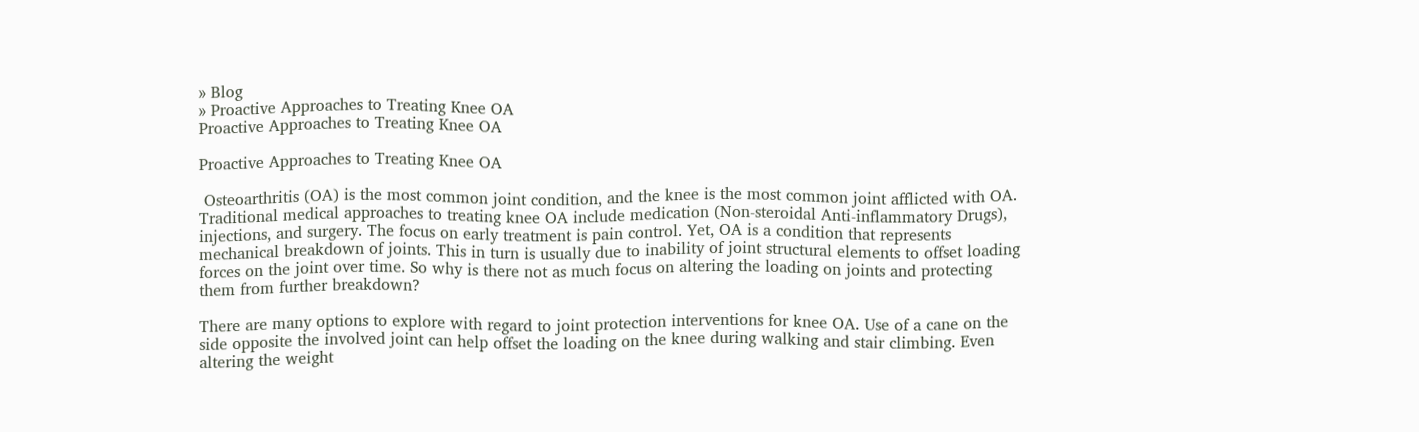» Blog
» Proactive Approaches to Treating Knee OA
Proactive Approaches to Treating Knee OA

Proactive Approaches to Treating Knee OA

 Osteoarthritis (OA) is the most common joint condition, and the knee is the most common joint afflicted with OA. Traditional medical approaches to treating knee OA include medication (Non-steroidal Anti-inflammatory Drugs), injections, and surgery. The focus on early treatment is pain control. Yet, OA is a condition that represents mechanical breakdown of joints. This in turn is usually due to inability of joint structural elements to offset loading forces on the joint over time. So why is there not as much focus on altering the loading on joints and protecting them from further breakdown?

There are many options to explore with regard to joint protection interventions for knee OA. Use of a cane on the side opposite the involved joint can help offset the loading on the knee during walking and stair climbing. Even altering the weight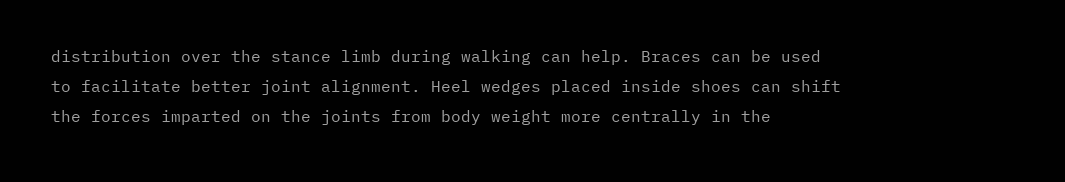distribution over the stance limb during walking can help. Braces can be used to facilitate better joint alignment. Heel wedges placed inside shoes can shift the forces imparted on the joints from body weight more centrally in the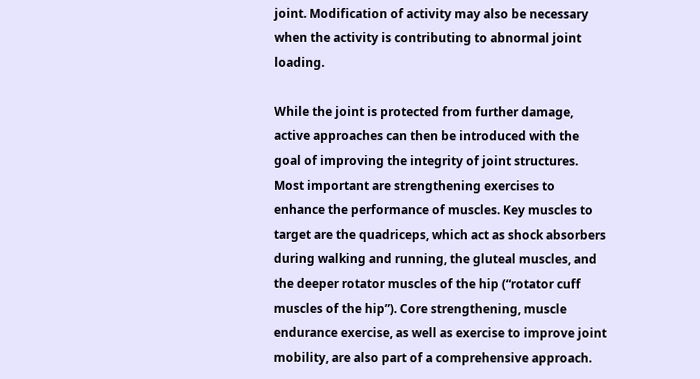joint. Modification of activity may also be necessary when the activity is contributing to abnormal joint loading.

While the joint is protected from further damage, active approaches can then be introduced with the goal of improving the integrity of joint structures. Most important are strengthening exercises to enhance the performance of muscles. Key muscles to target are the quadriceps, which act as shock absorbers during walking and running, the gluteal muscles, and the deeper rotator muscles of the hip (“rotator cuff muscles of the hip”). Core strengthening, muscle endurance exercise, as well as exercise to improve joint mobility, are also part of a comprehensive approach.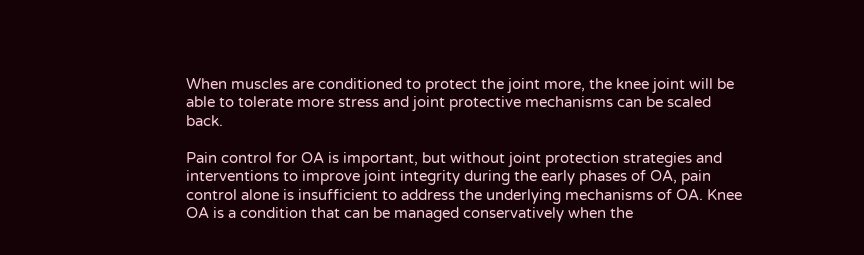When muscles are conditioned to protect the joint more, the knee joint will be able to tolerate more stress and joint protective mechanisms can be scaled back.

Pain control for OA is important, but without joint protection strategies and interventions to improve joint integrity during the early phases of OA, pain control alone is insufficient to address the underlying mechanisms of OA. Knee OA is a condition that can be managed conservatively when the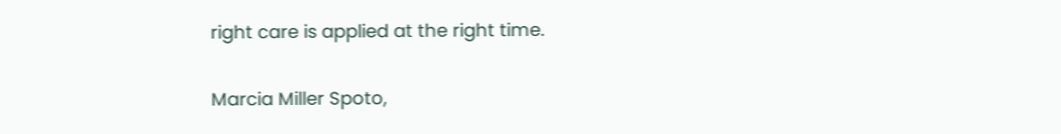right care is applied at the right time.

Marcia Miller Spoto,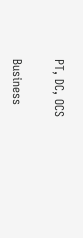PT, DC, OCS

Business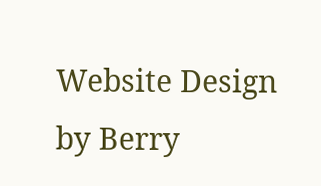Website Design by Berry